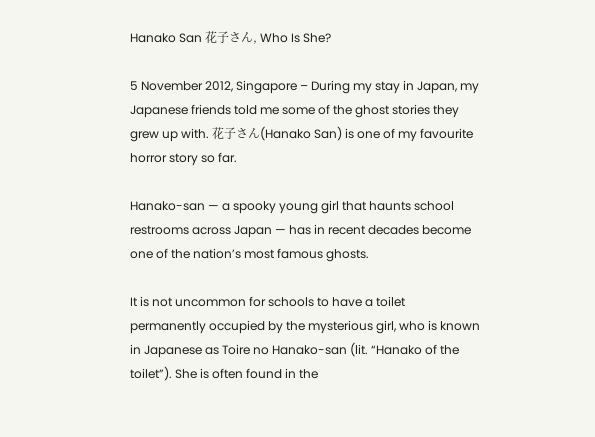Hanako San 花子さん, Who Is She?

5 November 2012, Singapore – During my stay in Japan, my Japanese friends told me some of the ghost stories they grew up with. 花子さん(Hanako San) is one of my favourite horror story so far.

Hanako-san — a spooky young girl that haunts school restrooms across Japan — has in recent decades become one of the nation’s most famous ghosts.

It is not uncommon for schools to have a toilet permanently occupied by the mysterious girl, who is known in Japanese as Toire no Hanako-san (lit. “Hanako of the toilet”). She is often found in the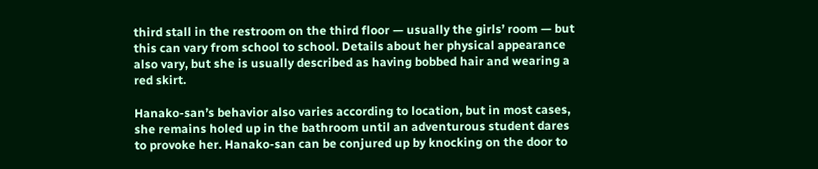third stall in the restroom on the third floor — usually the girls’ room — but this can vary from school to school. Details about her physical appearance also vary, but she is usually described as having bobbed hair and wearing a red skirt.

Hanako-san’s behavior also varies according to location, but in most cases, she remains holed up in the bathroom until an adventurous student dares to provoke her. Hanako-san can be conjured up by knocking on the door to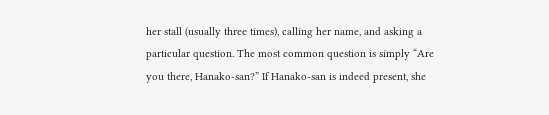her stall (usually three times), calling her name, and asking a particular question. The most common question is simply “Are you there, Hanako-san?” If Hanako-san is indeed present, she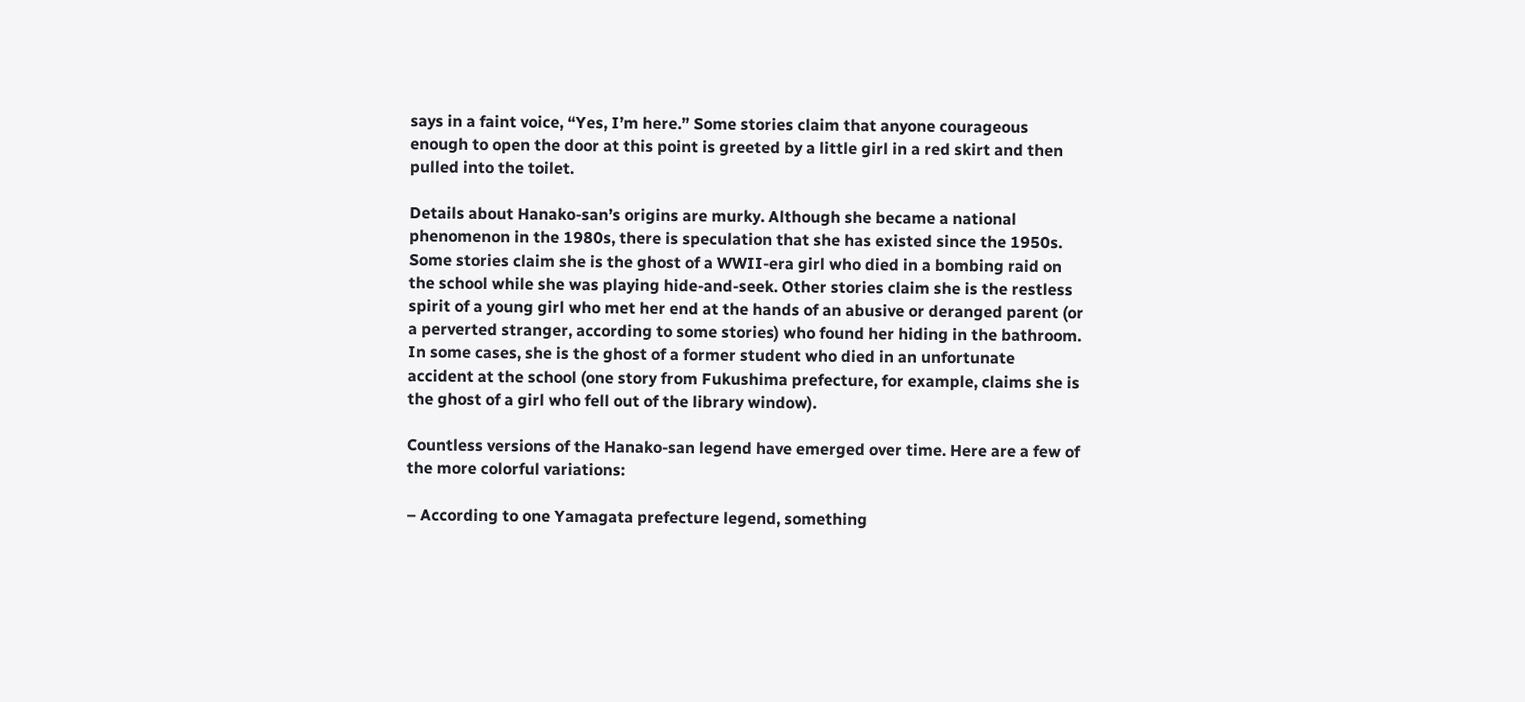says in a faint voice, “Yes, I’m here.” Some stories claim that anyone courageous enough to open the door at this point is greeted by a little girl in a red skirt and then pulled into the toilet.

Details about Hanako-san’s origins are murky. Although she became a national phenomenon in the 1980s, there is speculation that she has existed since the 1950s. Some stories claim she is the ghost of a WWII-era girl who died in a bombing raid on the school while she was playing hide-and-seek. Other stories claim she is the restless spirit of a young girl who met her end at the hands of an abusive or deranged parent (or a perverted stranger, according to some stories) who found her hiding in the bathroom. In some cases, she is the ghost of a former student who died in an unfortunate accident at the school (one story from Fukushima prefecture, for example, claims she is the ghost of a girl who fell out of the library window).

Countless versions of the Hanako-san legend have emerged over time. Here are a few of the more colorful variations:

– According to one Yamagata prefecture legend, something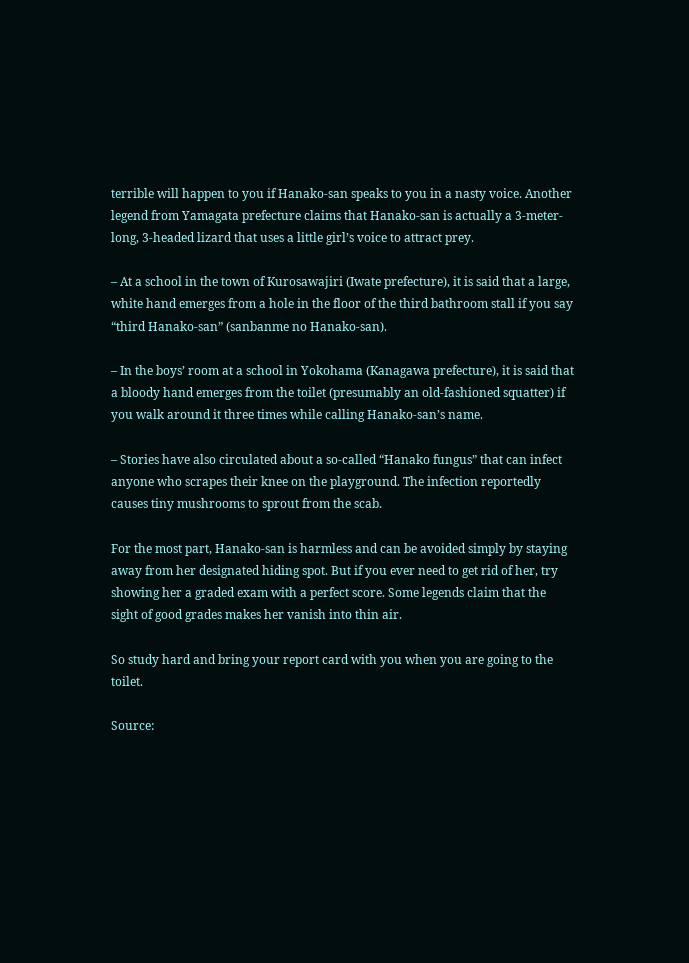terrible will happen to you if Hanako-san speaks to you in a nasty voice. Another legend from Yamagata prefecture claims that Hanako-san is actually a 3-meter-long, 3-headed lizard that uses a little girl’s voice to attract prey.

– At a school in the town of Kurosawajiri (Iwate prefecture), it is said that a large, white hand emerges from a hole in the floor of the third bathroom stall if you say “third Hanako-san” (sanbanme no Hanako-san).

– In the boys’ room at a school in Yokohama (Kanagawa prefecture), it is said that a bloody hand emerges from the toilet (presumably an old-fashioned squatter) if you walk around it three times while calling Hanako-san’s name.

– Stories have also circulated about a so-called “Hanako fungus” that can infect anyone who scrapes their knee on the playground. The infection reportedly causes tiny mushrooms to sprout from the scab.

For the most part, Hanako-san is harmless and can be avoided simply by staying away from her designated hiding spot. But if you ever need to get rid of her, try showing her a graded exam with a perfect score. Some legends claim that the sight of good grades makes her vanish into thin air.

So study hard and bring your report card with you when you are going to the toilet.

Source: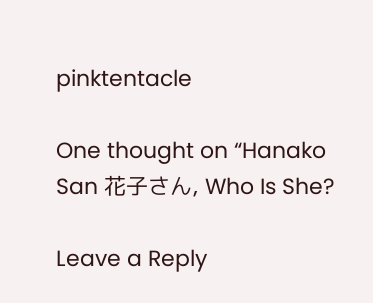pinktentacle

One thought on “Hanako San 花子さん, Who Is She?

Leave a Reply